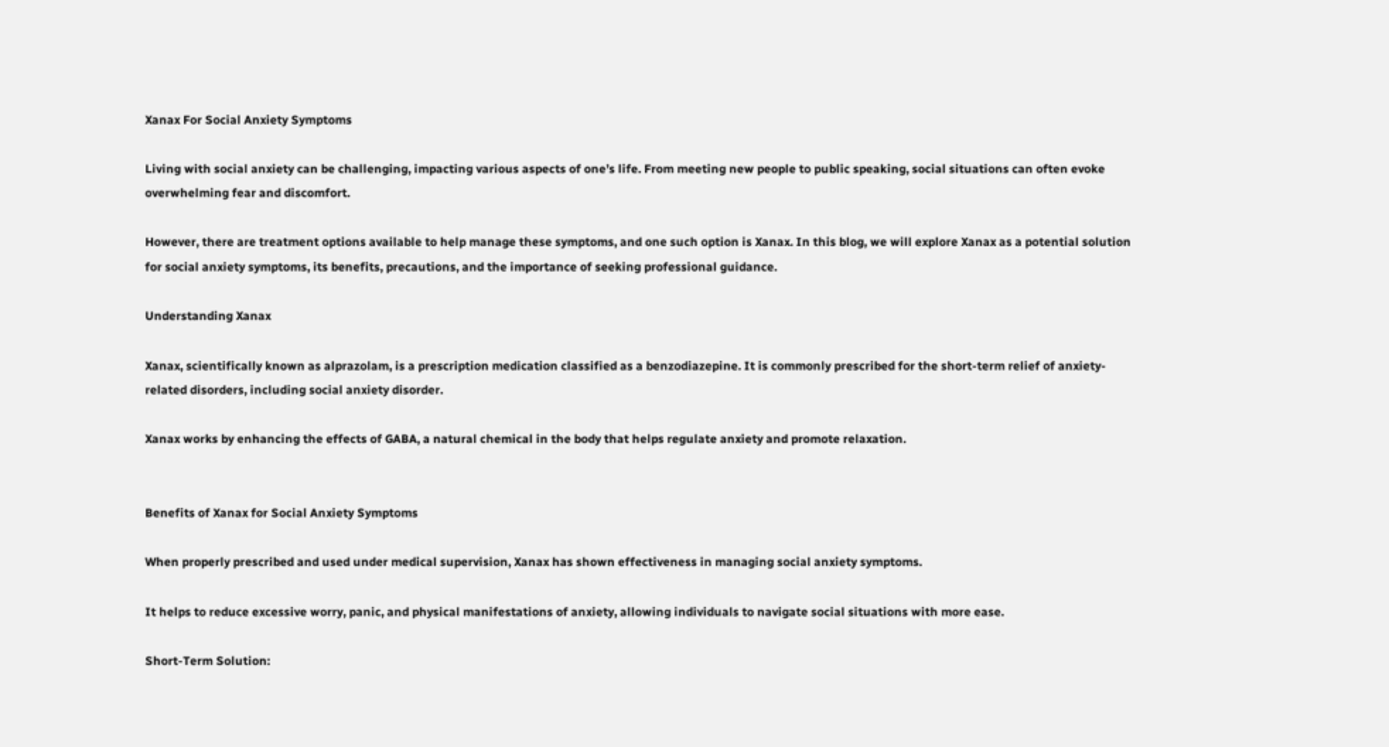Xanax For Social Anxiety Symptoms

Living with social anxiety can be challenging, impacting various aspects of one’s life. From meeting new people to public speaking, social situations can often evoke overwhelming fear and discomfort.

However, there are treatment options available to help manage these symptoms, and one such option is Xanax. In this blog, we will explore Xanax as a potential solution for social anxiety symptoms, its benefits, precautions, and the importance of seeking professional guidance.

Understanding Xanax

Xanax, scientifically known as alprazolam, is a prescription medication classified as a benzodiazepine. It is commonly prescribed for the short-term relief of anxiety-related disorders, including social anxiety disorder.

Xanax works by enhancing the effects of GABA, a natural chemical in the body that helps regulate anxiety and promote relaxation.


Benefits of Xanax for Social Anxiety Symptoms

When properly prescribed and used under medical supervision, Xanax has shown effectiveness in managing social anxiety symptoms.

It helps to reduce excessive worry, panic, and physical manifestations of anxiety, allowing individuals to navigate social situations with more ease.

Short-Term Solution: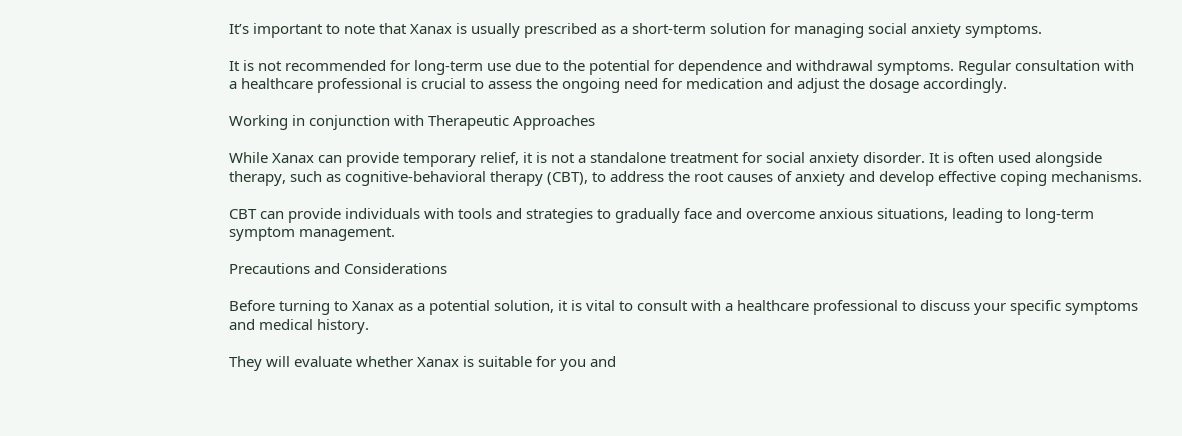It’s important to note that Xanax is usually prescribed as a short-term solution for managing social anxiety symptoms.

It is not recommended for long-term use due to the potential for dependence and withdrawal symptoms. Regular consultation with a healthcare professional is crucial to assess the ongoing need for medication and adjust the dosage accordingly.

Working in conjunction with Therapeutic Approaches

While Xanax can provide temporary relief, it is not a standalone treatment for social anxiety disorder. It is often used alongside therapy, such as cognitive-behavioral therapy (CBT), to address the root causes of anxiety and develop effective coping mechanisms.

CBT can provide individuals with tools and strategies to gradually face and overcome anxious situations, leading to long-term symptom management.

Precautions and Considerations

Before turning to Xanax as a potential solution, it is vital to consult with a healthcare professional to discuss your specific symptoms and medical history.

They will evaluate whether Xanax is suitable for you and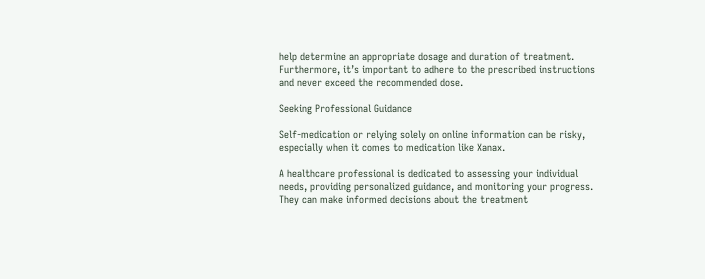help determine an appropriate dosage and duration of treatment. Furthermore, it’s important to adhere to the prescribed instructions and never exceed the recommended dose.

Seeking Professional Guidance

Self-medication or relying solely on online information can be risky, especially when it comes to medication like Xanax.

A healthcare professional is dedicated to assessing your individual needs, providing personalized guidance, and monitoring your progress. They can make informed decisions about the treatment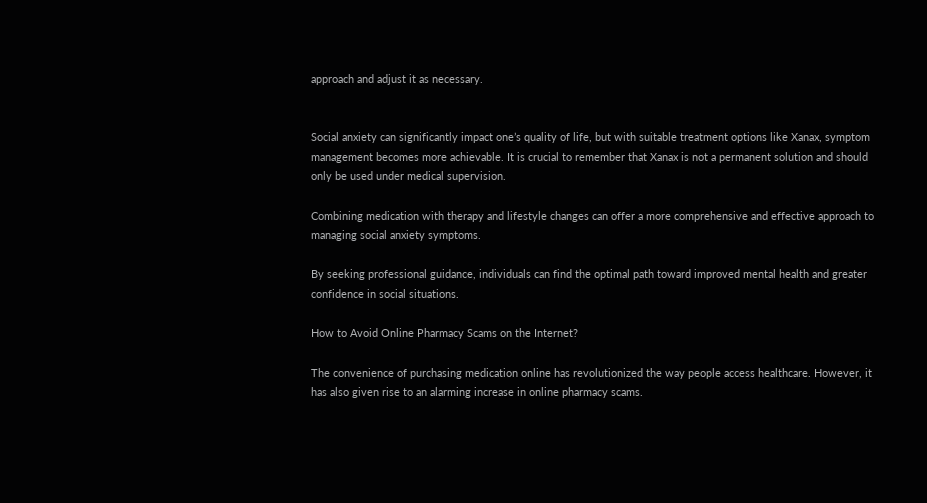approach and adjust it as necessary.


Social anxiety can significantly impact one’s quality of life, but with suitable treatment options like Xanax, symptom management becomes more achievable. It is crucial to remember that Xanax is not a permanent solution and should only be used under medical supervision.

Combining medication with therapy and lifestyle changes can offer a more comprehensive and effective approach to managing social anxiety symptoms.

By seeking professional guidance, individuals can find the optimal path toward improved mental health and greater confidence in social situations.

How to Avoid Online Pharmacy Scams on the Internet?

The convenience of purchasing medication online has revolutionized the way people access healthcare. However, it has also given rise to an alarming increase in online pharmacy scams.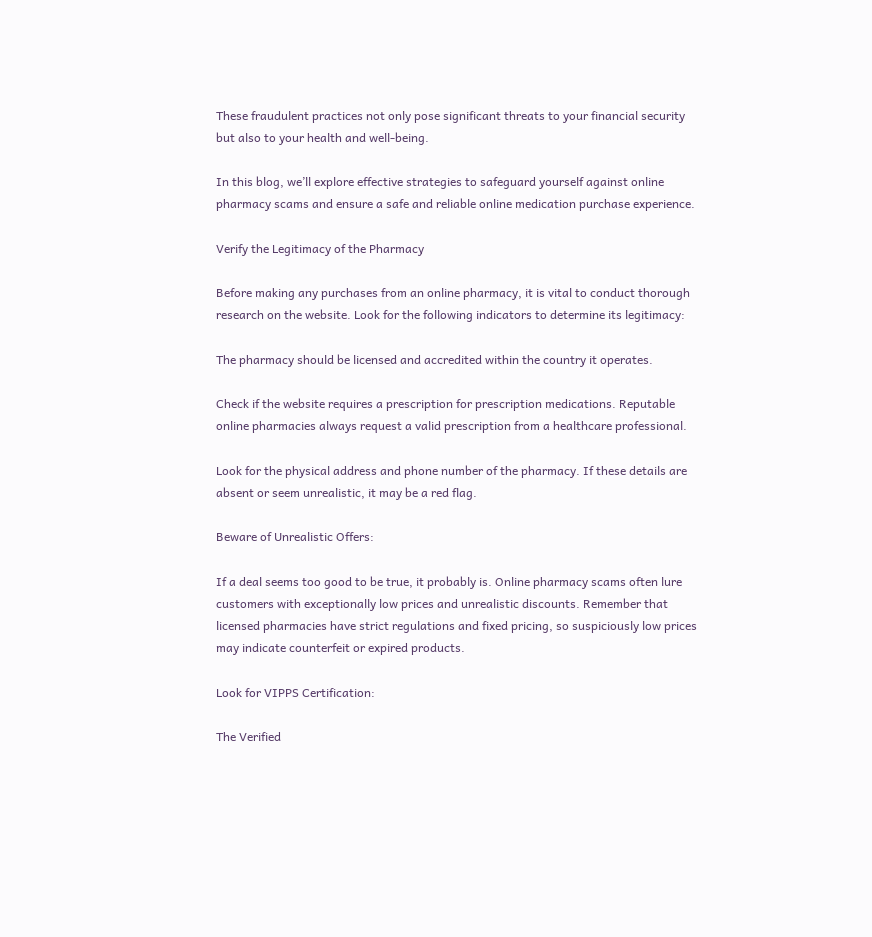These fraudulent practices not only pose significant threats to your financial security but also to your health and well-being.

In this blog, we’ll explore effective strategies to safeguard yourself against online pharmacy scams and ensure a safe and reliable online medication purchase experience.

Verify the Legitimacy of the Pharmacy

Before making any purchases from an online pharmacy, it is vital to conduct thorough research on the website. Look for the following indicators to determine its legitimacy:

The pharmacy should be licensed and accredited within the country it operates.

Check if the website requires a prescription for prescription medications. Reputable online pharmacies always request a valid prescription from a healthcare professional.

Look for the physical address and phone number of the pharmacy. If these details are absent or seem unrealistic, it may be a red flag.

Beware of Unrealistic Offers:

If a deal seems too good to be true, it probably is. Online pharmacy scams often lure customers with exceptionally low prices and unrealistic discounts. Remember that licensed pharmacies have strict regulations and fixed pricing, so suspiciously low prices may indicate counterfeit or expired products.

Look for VIPPS Certification:

The Verified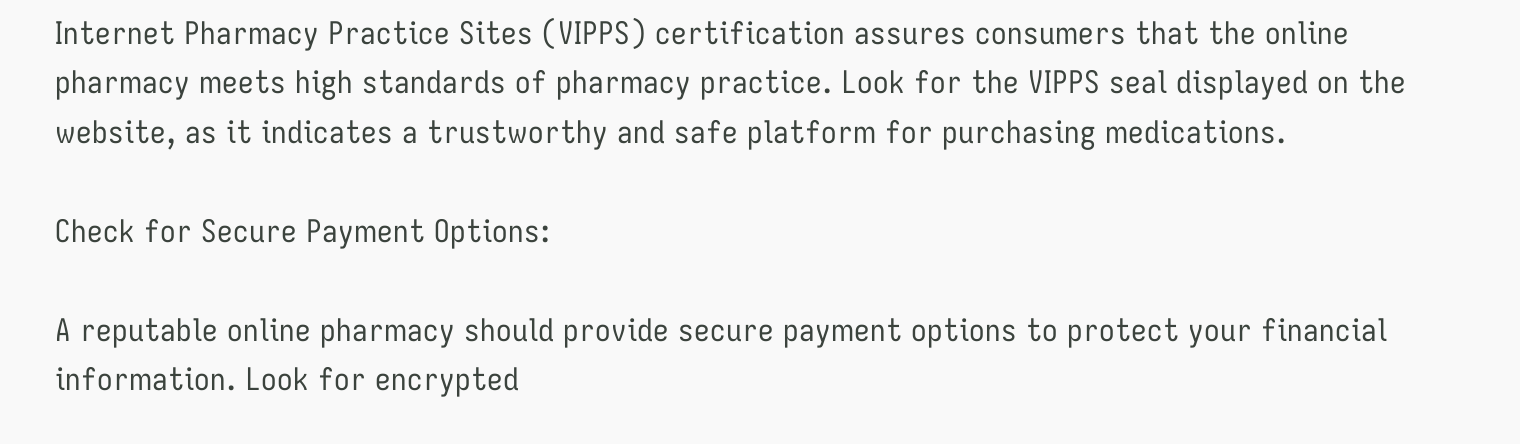Internet Pharmacy Practice Sites (VIPPS) certification assures consumers that the online pharmacy meets high standards of pharmacy practice. Look for the VIPPS seal displayed on the website, as it indicates a trustworthy and safe platform for purchasing medications.

Check for Secure Payment Options:

A reputable online pharmacy should provide secure payment options to protect your financial information. Look for encrypted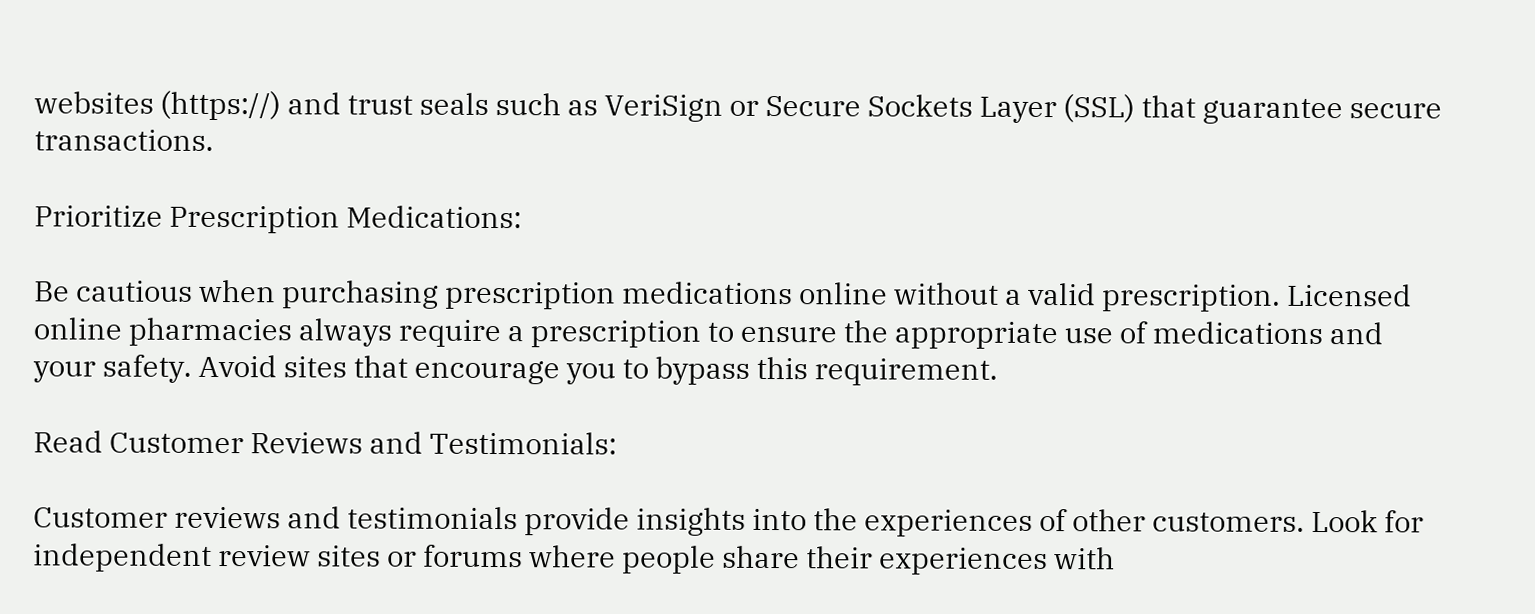websites (https://) and trust seals such as VeriSign or Secure Sockets Layer (SSL) that guarantee secure transactions.

Prioritize Prescription Medications:

Be cautious when purchasing prescription medications online without a valid prescription. Licensed online pharmacies always require a prescription to ensure the appropriate use of medications and your safety. Avoid sites that encourage you to bypass this requirement.

Read Customer Reviews and Testimonials:

Customer reviews and testimonials provide insights into the experiences of other customers. Look for independent review sites or forums where people share their experiences with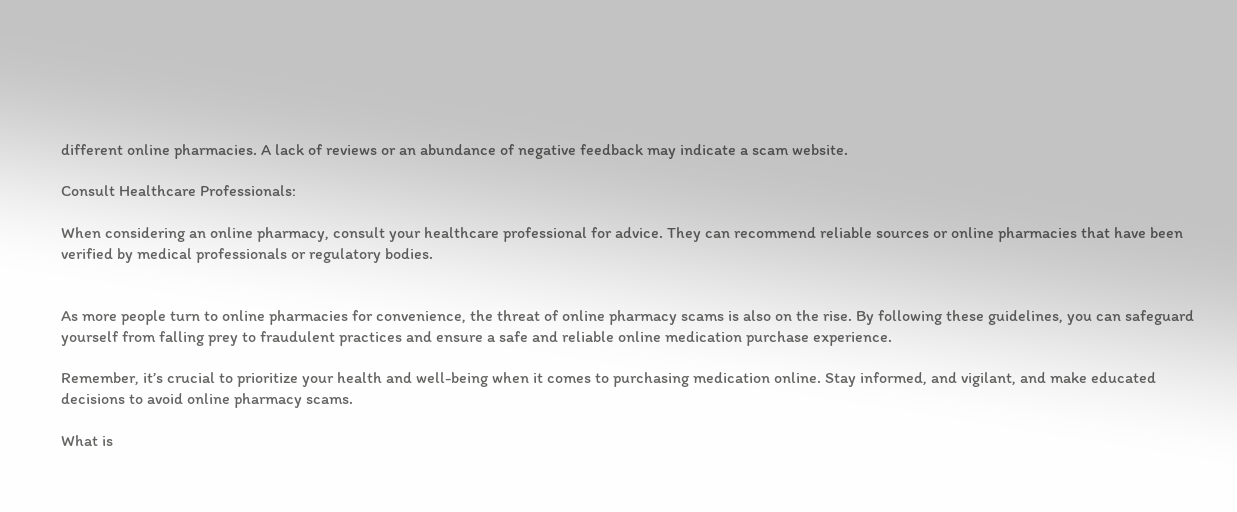different online pharmacies. A lack of reviews or an abundance of negative feedback may indicate a scam website.

Consult Healthcare Professionals:

When considering an online pharmacy, consult your healthcare professional for advice. They can recommend reliable sources or online pharmacies that have been verified by medical professionals or regulatory bodies.


As more people turn to online pharmacies for convenience, the threat of online pharmacy scams is also on the rise. By following these guidelines, you can safeguard yourself from falling prey to fraudulent practices and ensure a safe and reliable online medication purchase experience.

Remember, it’s crucial to prioritize your health and well-being when it comes to purchasing medication online. Stay informed, and vigilant, and make educated decisions to avoid online pharmacy scams.

What is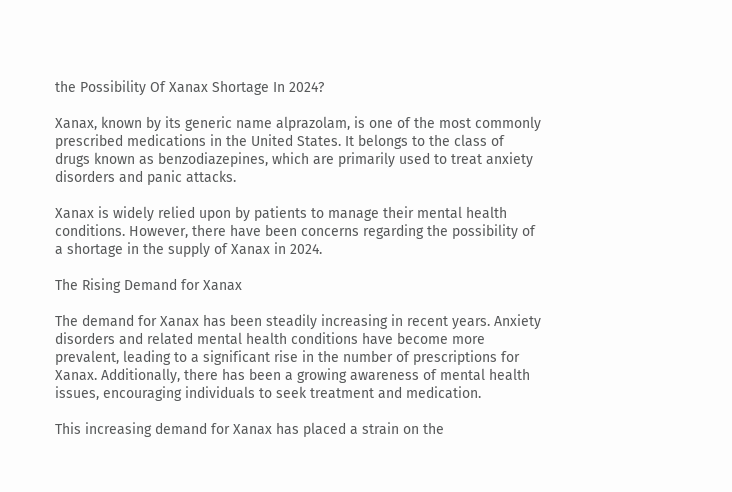the Possibility Of Xanax Shortage In 2024?

Xanax, known by its generic name alprazolam, is one of the most commonly prescribed medications in the United States. It belongs to the class of drugs known as benzodiazepines, which are primarily used to treat anxiety disorders and panic attacks.

Xanax is widely relied upon by patients to manage their mental health conditions. However, there have been concerns regarding the possibility of a shortage in the supply of Xanax in 2024.

The Rising Demand for Xanax

The demand for Xanax has been steadily increasing in recent years. Anxiety disorders and related mental health conditions have become more prevalent, leading to a significant rise in the number of prescriptions for Xanax. Additionally, there has been a growing awareness of mental health issues, encouraging individuals to seek treatment and medication.

This increasing demand for Xanax has placed a strain on the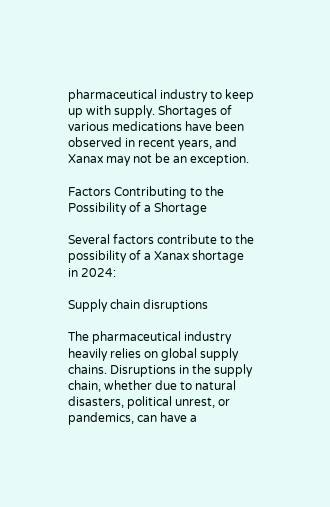pharmaceutical industry to keep up with supply. Shortages of various medications have been observed in recent years, and Xanax may not be an exception.

Factors Contributing to the Possibility of a Shortage

Several factors contribute to the possibility of a Xanax shortage in 2024:

Supply chain disruptions

The pharmaceutical industry heavily relies on global supply chains. Disruptions in the supply chain, whether due to natural disasters, political unrest, or pandemics, can have a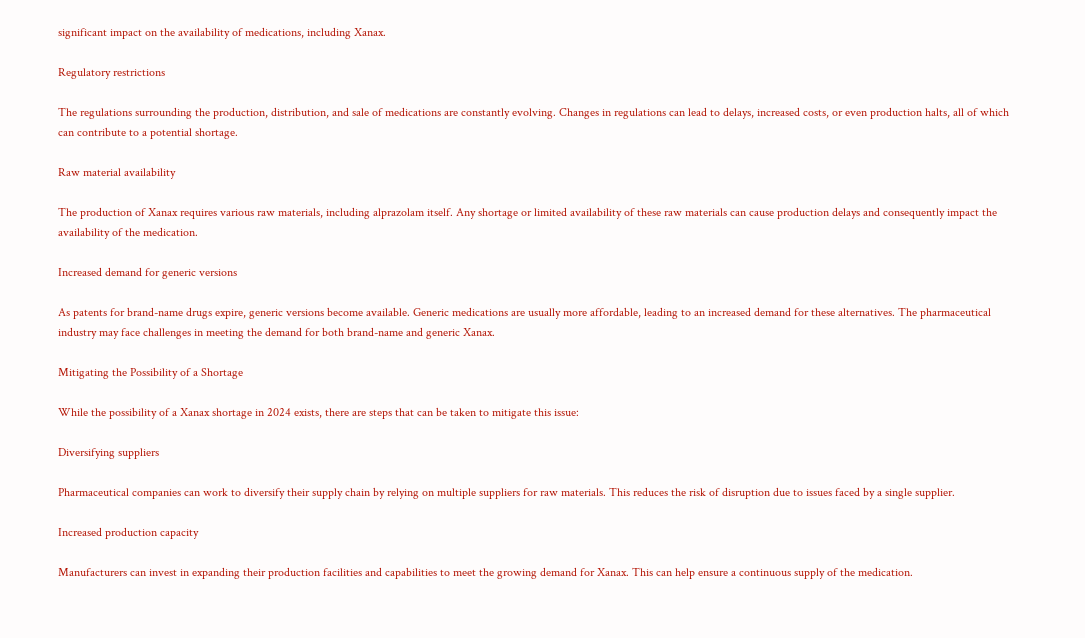significant impact on the availability of medications, including Xanax.

Regulatory restrictions

The regulations surrounding the production, distribution, and sale of medications are constantly evolving. Changes in regulations can lead to delays, increased costs, or even production halts, all of which can contribute to a potential shortage.

Raw material availability

The production of Xanax requires various raw materials, including alprazolam itself. Any shortage or limited availability of these raw materials can cause production delays and consequently impact the availability of the medication.

Increased demand for generic versions

As patents for brand-name drugs expire, generic versions become available. Generic medications are usually more affordable, leading to an increased demand for these alternatives. The pharmaceutical industry may face challenges in meeting the demand for both brand-name and generic Xanax.

Mitigating the Possibility of a Shortage

While the possibility of a Xanax shortage in 2024 exists, there are steps that can be taken to mitigate this issue:

Diversifying suppliers

Pharmaceutical companies can work to diversify their supply chain by relying on multiple suppliers for raw materials. This reduces the risk of disruption due to issues faced by a single supplier.

Increased production capacity

Manufacturers can invest in expanding their production facilities and capabilities to meet the growing demand for Xanax. This can help ensure a continuous supply of the medication.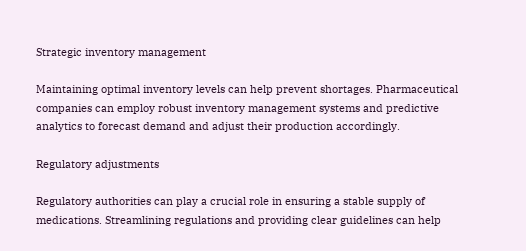Strategic inventory management

Maintaining optimal inventory levels can help prevent shortages. Pharmaceutical companies can employ robust inventory management systems and predictive analytics to forecast demand and adjust their production accordingly.

Regulatory adjustments

Regulatory authorities can play a crucial role in ensuring a stable supply of medications. Streamlining regulations and providing clear guidelines can help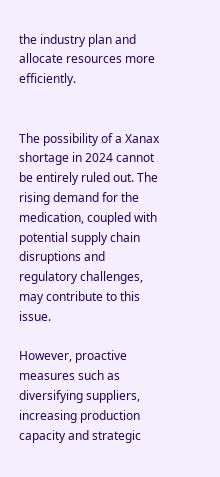the industry plan and allocate resources more efficiently.


The possibility of a Xanax shortage in 2024 cannot be entirely ruled out. The rising demand for the medication, coupled with potential supply chain disruptions and regulatory challenges, may contribute to this issue.

However, proactive measures such as diversifying suppliers, increasing production capacity and strategic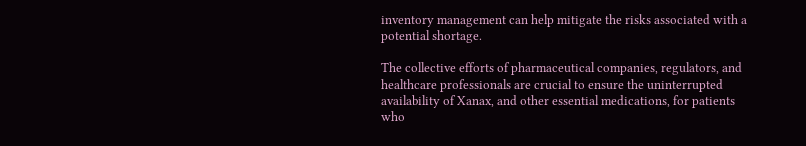inventory management can help mitigate the risks associated with a potential shortage.

The collective efforts of pharmaceutical companies, regulators, and healthcare professionals are crucial to ensure the uninterrupted availability of Xanax, and other essential medications, for patients who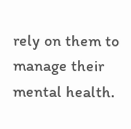rely on them to manage their mental health.